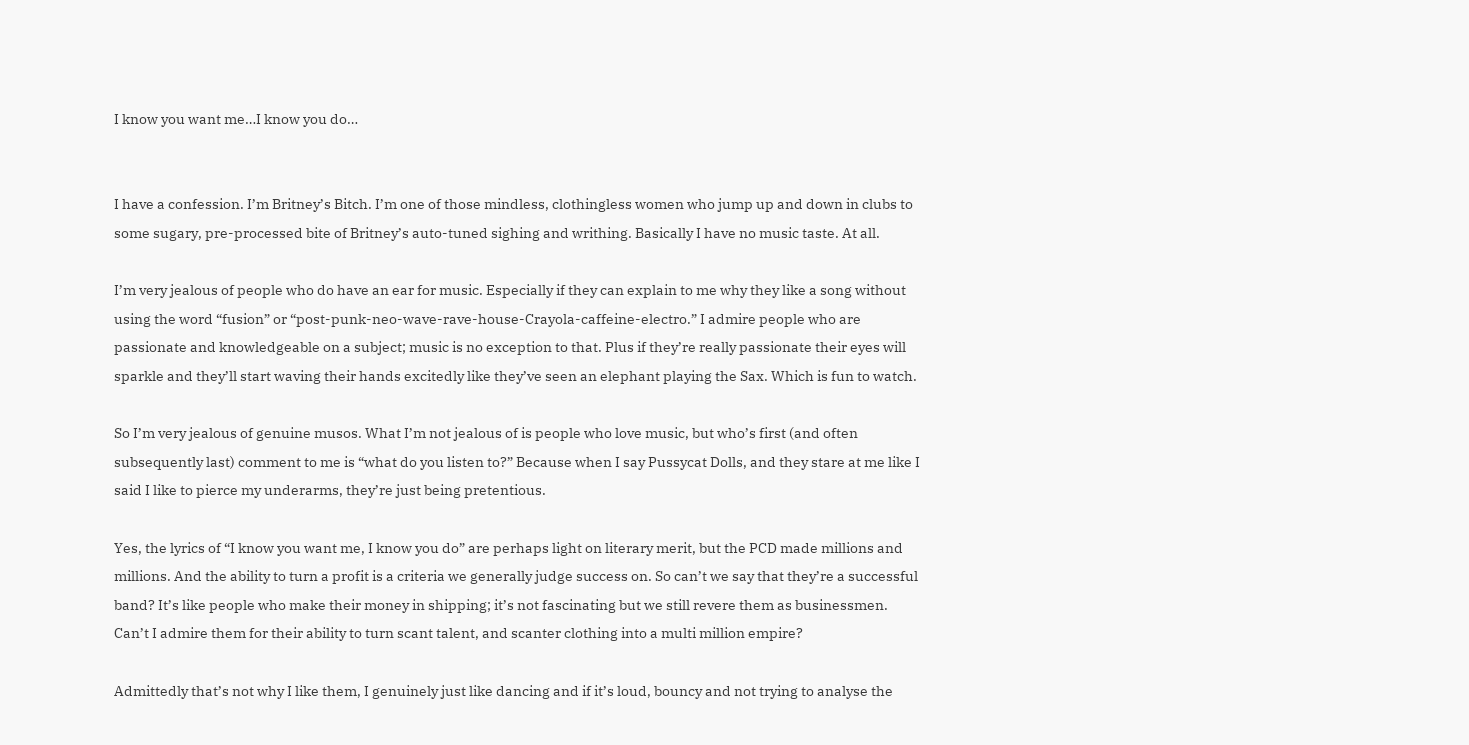I know you want me…I know you do…


I have a confession. I’m Britney’s Bitch. I’m one of those mindless, clothingless women who jump up and down in clubs to some sugary, pre-processed bite of Britney’s auto-tuned sighing and writhing. Basically I have no music taste. At all.

I’m very jealous of people who do have an ear for music. Especially if they can explain to me why they like a song without using the word “fusion” or “post-punk-neo-wave-rave-house-Crayola-caffeine-electro.” I admire people who are passionate and knowledgeable on a subject; music is no exception to that. Plus if they’re really passionate their eyes will sparkle and they’ll start waving their hands excitedly like they’ve seen an elephant playing the Sax. Which is fun to watch.

So I’m very jealous of genuine musos. What I’m not jealous of is people who love music, but who’s first (and often subsequently last) comment to me is “what do you listen to?” Because when I say Pussycat Dolls, and they stare at me like I said I like to pierce my underarms, they’re just being pretentious.

Yes, the lyrics of “I know you want me, I know you do” are perhaps light on literary merit, but the PCD made millions and millions. And the ability to turn a profit is a criteria we generally judge success on. So can’t we say that they’re a successful band? It’s like people who make their money in shipping; it’s not fascinating but we still revere them as businessmen. Can’t I admire them for their ability to turn scant talent, and scanter clothing into a multi million empire?

Admittedly that’s not why I like them, I genuinely just like dancing and if it’s loud, bouncy and not trying to analyse the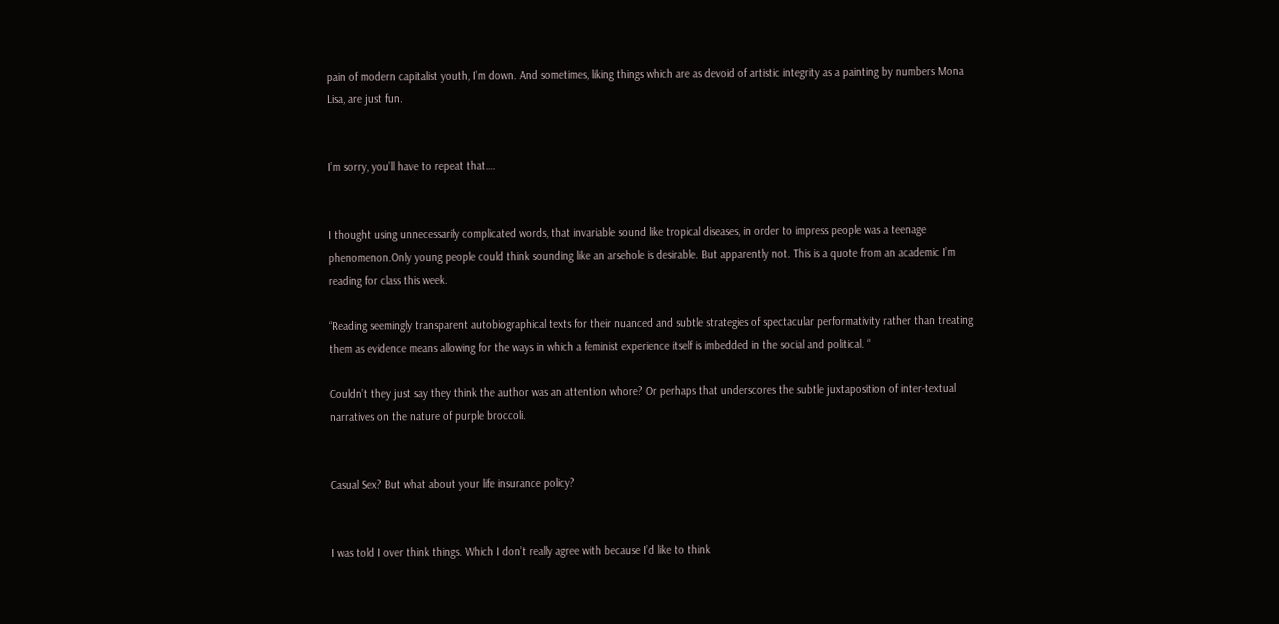pain of modern capitalist youth, I’m down. And sometimes, liking things which are as devoid of artistic integrity as a painting by numbers Mona Lisa, are just fun.


I’m sorry, you’ll have to repeat that….


I thought using unnecessarily complicated words, that invariable sound like tropical diseases, in order to impress people was a teenage phenomenon.Only young people could think sounding like an arsehole is desirable. But apparently not. This is a quote from an academic I’m reading for class this week.

“Reading seemingly transparent autobiographical texts for their nuanced and subtle strategies of spectacular performativity rather than treating them as evidence means allowing for the ways in which a feminist experience itself is imbedded in the social and political. “

Couldn’t they just say they think the author was an attention whore? Or perhaps that underscores the subtle juxtaposition of inter-textual narratives on the nature of purple broccoli.


Casual Sex? But what about your life insurance policy?


I was told I over think things. Which I don’t really agree with because I’d like to think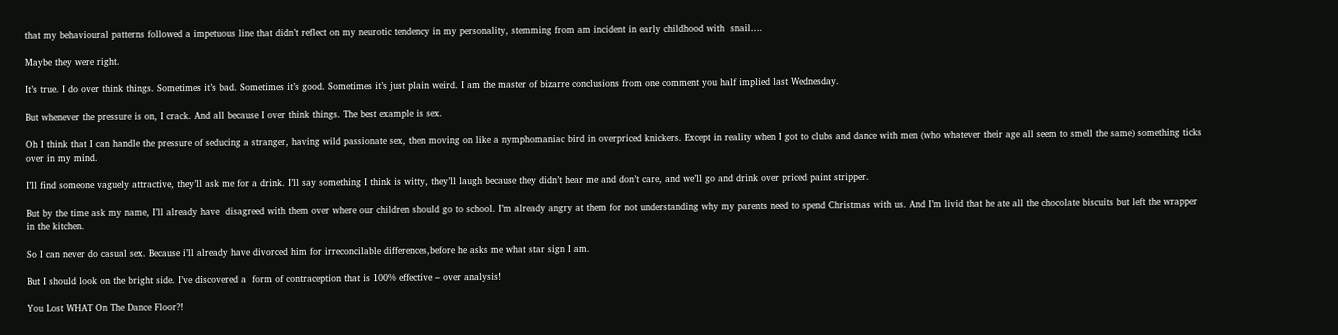that my behavioural patterns followed a impetuous line that didn’t reflect on my neurotic tendency in my personality, stemming from am incident in early childhood with  snail….

Maybe they were right.

It’s true. I do over think things. Sometimes it’s bad. Sometimes it’s good. Sometimes it’s just plain weird. I am the master of bizarre conclusions from one comment you half implied last Wednesday.

But whenever the pressure is on, I crack. And all because I over think things. The best example is sex.

Oh I think that I can handle the pressure of seducing a stranger, having wild passionate sex, then moving on like a nymphomaniac bird in overpriced knickers. Except in reality when I got to clubs and dance with men (who whatever their age all seem to smell the same) something ticks over in my mind.

I’ll find someone vaguely attractive, they’ll ask me for a drink. I’ll say something I think is witty, they’ll laugh because they didn’t hear me and don’t care, and we’ll go and drink over priced paint stripper.

But by the time ask my name, I’ll already have  disagreed with them over where our children should go to school. I’m already angry at them for not understanding why my parents need to spend Christmas with us. And I’m livid that he ate all the chocolate biscuits but left the wrapper in the kitchen.

So I can never do casual sex. Because i’ll already have divorced him for irreconcilable differences,before he asks me what star sign I am.

But I should look on the bright side. I’ve discovered a  form of contraception that is 100% effective – over analysis!

You Lost WHAT On The Dance Floor?!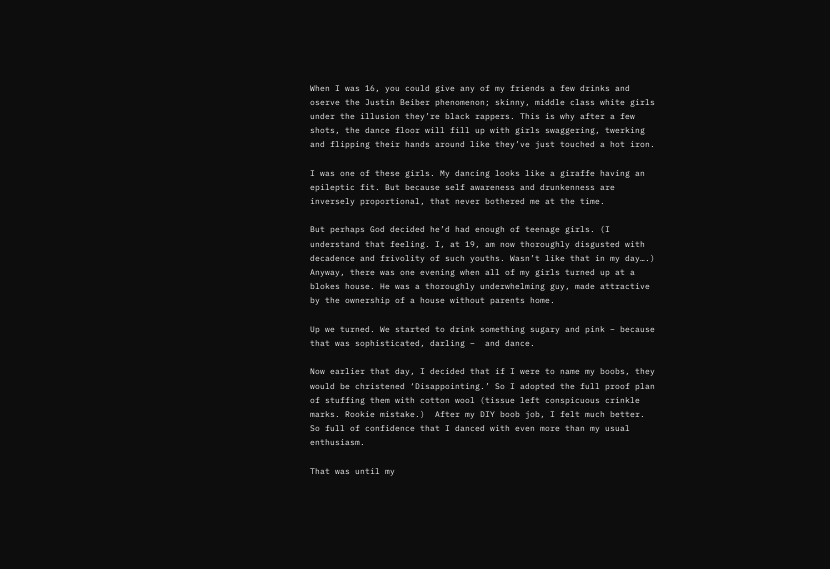When I was 16, you could give any of my friends a few drinks and oserve the Justin Beiber phenomenon; skinny, middle class white girls under the illusion they’re black rappers. This is why after a few shots, the dance floor will fill up with girls swaggering, twerking and flipping their hands around like they’ve just touched a hot iron.

I was one of these girls. My dancing looks like a giraffe having an epileptic fit. But because self awareness and drunkenness are inversely proportional, that never bothered me at the time.

But perhaps God decided he’d had enough of teenage girls. (I understand that feeling. I, at 19, am now thoroughly disgusted with decadence and frivolity of such youths. Wasn’t like that in my day….) Anyway, there was one evening when all of my girls turned up at a blokes house. He was a thoroughly underwhelming guy, made attractive by the ownership of a house without parents home.

Up we turned. We started to drink something sugary and pink – because that was sophisticated, darling –  and dance.

Now earlier that day, I decided that if I were to name my boobs, they would be christened ‘Disappointing.’ So I adopted the full proof plan of stuffing them with cotton wool (tissue left conspicuous crinkle marks. Rookie mistake.)  After my DIY boob job, I felt much better. So full of confidence that I danced with even more than my usual enthusiasm.

That was until my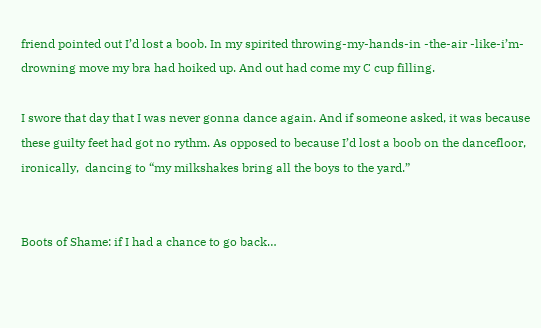friend pointed out I’d lost a boob. In my spirited throwing-my-hands-in -the-air -like-i’m-drowning move my bra had hoiked up. And out had come my C cup filling.

I swore that day that I was never gonna dance again. And if someone asked, it was because these guilty feet had got no rythm. As opposed to because I’d lost a boob on the dancefloor, ironically,  dancing to “my milkshakes bring all the boys to the yard.”


Boots of Shame: if I had a chance to go back…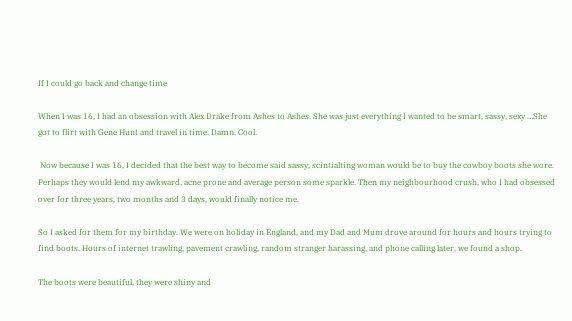If I could go back and change time

When I was 16, I had an obsession with Alex Drake from Ashes to Ashes. She was just everything I wanted to be smart, sassy, sexy …She got to flirt with Gene Hunt and travel in time. Damn. Cool.

 Now because I was 16, I decided that the best way to become said sassy, scintialting woman would be to buy the cowboy boots she wore. Perhaps they would lend my awkward, acne prone and average person some sparkle. Then my neighbourhood crush, who I had obsessed over for three years, two months and 3 days, would finally notice me.

So I asked for them for my birthday. We were on holiday in England, and my Dad and Mum drove around for hours and hours trying to find boots. Hours of internet trawling, pavement crawling, random stranger harassing, and phone calling later, we found a shop.

The boots were beautiful, they were shiny and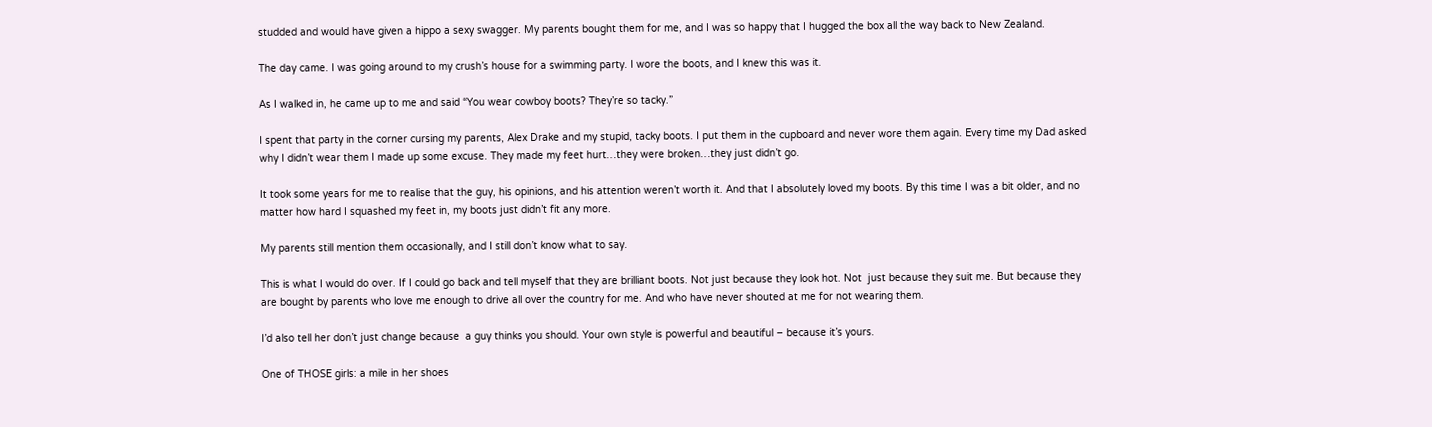studded and would have given a hippo a sexy swagger. My parents bought them for me, and I was so happy that I hugged the box all the way back to New Zealand.

The day came. I was going around to my crush’s house for a swimming party. I wore the boots, and I knew this was it.

As I walked in, he came up to me and said “You wear cowboy boots? They’re so tacky.”

I spent that party in the corner cursing my parents, Alex Drake and my stupid, tacky boots. I put them in the cupboard and never wore them again. Every time my Dad asked why I didn’t wear them I made up some excuse. They made my feet hurt…they were broken…they just didn’t go.

It took some years for me to realise that the guy, his opinions, and his attention weren’t worth it. And that I absolutely loved my boots. By this time I was a bit older, and no matter how hard I squashed my feet in, my boots just didn’t fit any more.

My parents still mention them occasionally, and I still don’t know what to say.

This is what I would do over. If I could go back and tell myself that they are brilliant boots. Not just because they look hot. Not  just because they suit me. But because they are bought by parents who love me enough to drive all over the country for me. And who have never shouted at me for not wearing them.

I’d also tell her don’t just change because  a guy thinks you should. Your own style is powerful and beautiful – because it’s yours.

One of THOSE girls: a mile in her shoes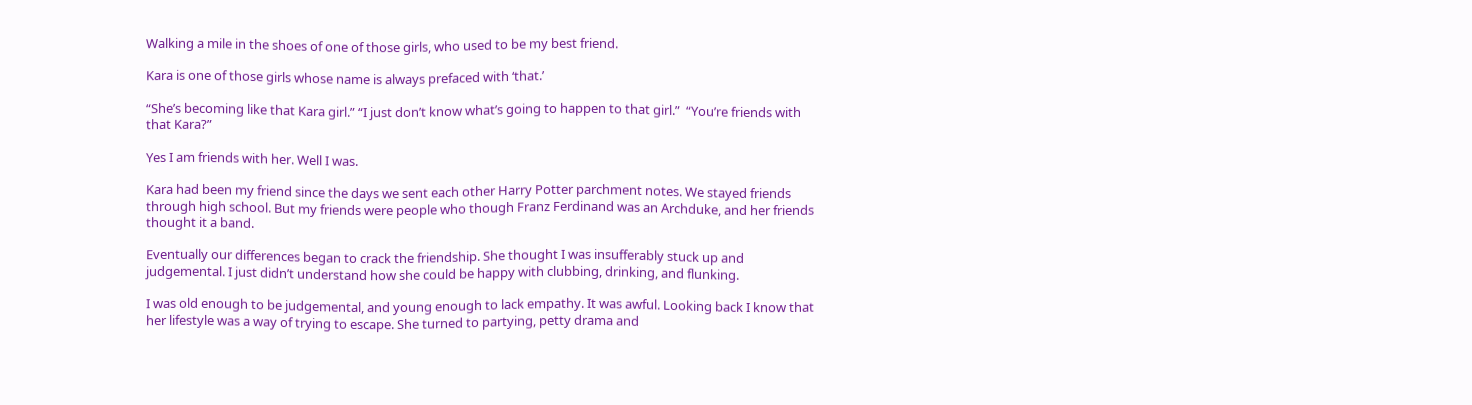Walking a mile in the shoes of one of those girls, who used to be my best friend.

Kara is one of those girls whose name is always prefaced with ‘that.’

“She’s becoming like that Kara girl.” “I just don’t know what’s going to happen to that girl.”  “You’re friends with that Kara?”

Yes I am friends with her. Well I was.

Kara had been my friend since the days we sent each other Harry Potter parchment notes. We stayed friends through high school. But my friends were people who though Franz Ferdinand was an Archduke, and her friends thought it a band.

Eventually our differences began to crack the friendship. She thought I was insufferably stuck up and judgemental. I just didn’t understand how she could be happy with clubbing, drinking, and flunking.

I was old enough to be judgemental, and young enough to lack empathy. It was awful. Looking back I know that her lifestyle was a way of trying to escape. She turned to partying, petty drama and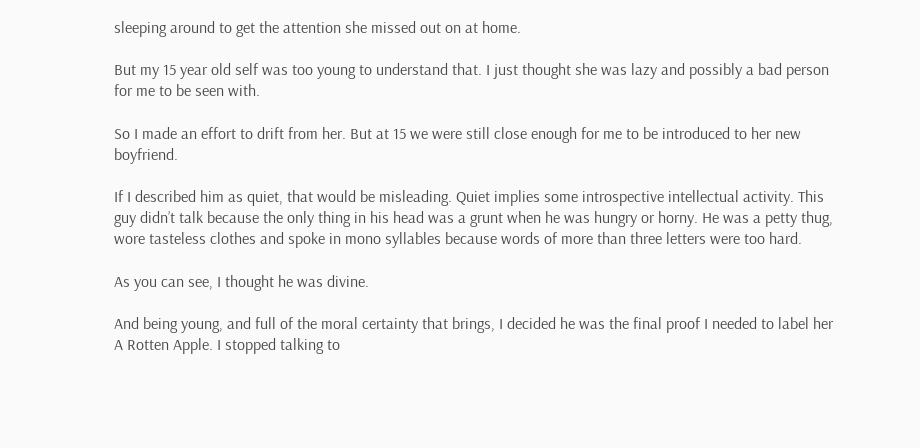sleeping around to get the attention she missed out on at home.

But my 15 year old self was too young to understand that. I just thought she was lazy and possibly a bad person for me to be seen with.

So I made an effort to drift from her. But at 15 we were still close enough for me to be introduced to her new boyfriend.

If I described him as quiet, that would be misleading. Quiet implies some introspective intellectual activity. This guy didn’t talk because the only thing in his head was a grunt when he was hungry or horny. He was a petty thug, wore tasteless clothes and spoke in mono syllables because words of more than three letters were too hard.

As you can see, I thought he was divine.

And being young, and full of the moral certainty that brings, I decided he was the final proof I needed to label her A Rotten Apple. I stopped talking to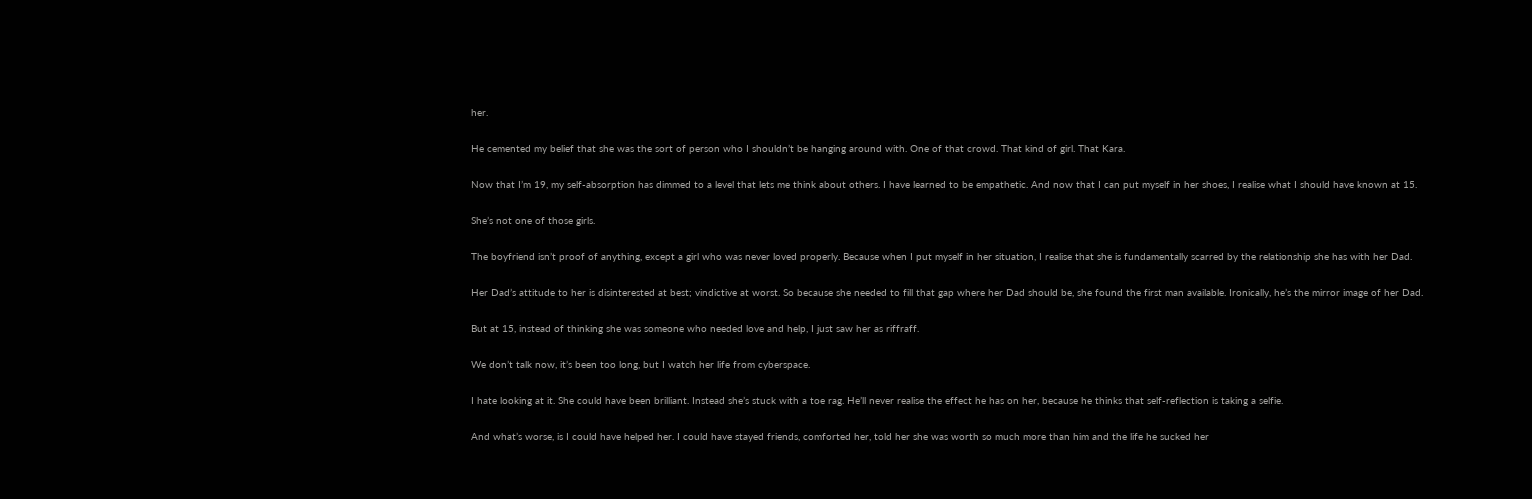her.

He cemented my belief that she was the sort of person who I shouldn’t be hanging around with. One of that crowd. That kind of girl. That Kara.

Now that I’m 19, my self-absorption has dimmed to a level that lets me think about others. I have learned to be empathetic. And now that I can put myself in her shoes, I realise what I should have known at 15.

She’s not one of those girls.

The boyfriend isn’t proof of anything, except a girl who was never loved properly. Because when I put myself in her situation, I realise that she is fundamentally scarred by the relationship she has with her Dad.

Her Dad’s attitude to her is disinterested at best; vindictive at worst. So because she needed to fill that gap where her Dad should be, she found the first man available. Ironically, he’s the mirror image of her Dad.

But at 15, instead of thinking she was someone who needed love and help, I just saw her as riffraff.

We don’t talk now, it’s been too long, but I watch her life from cyberspace.

I hate looking at it. She could have been brilliant. Instead she’s stuck with a toe rag. He’ll never realise the effect he has on her, because he thinks that self-reflection is taking a selfie.

And what’s worse, is I could have helped her. I could have stayed friends, comforted her, told her she was worth so much more than him and the life he sucked her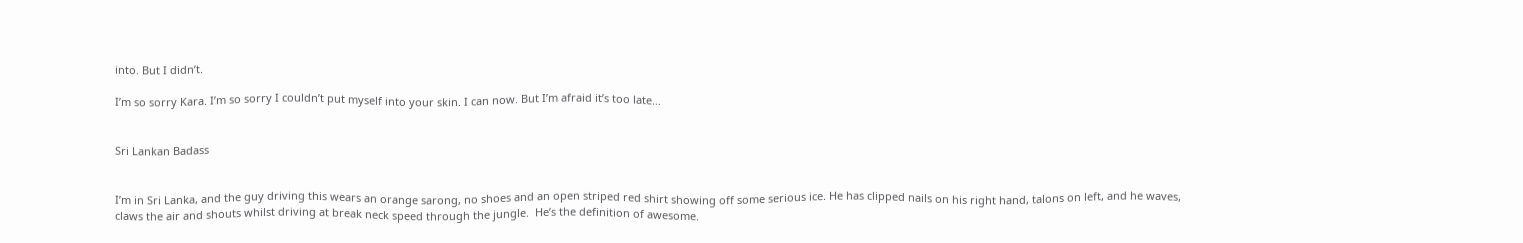into. But I didn’t.

I’m so sorry Kara. I’m so sorry I couldn’t put myself into your skin. I can now. But I’m afraid it’s too late…


Sri Lankan Badass


I’m in Sri Lanka, and the guy driving this wears an orange sarong, no shoes and an open striped red shirt showing off some serious ice. He has clipped nails on his right hand, talons on left, and he waves, claws the air and shouts whilst driving at break neck speed through the jungle.  He’s the definition of awesome.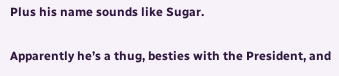Plus his name sounds like Sugar.

Apparently he’s a thug, besties with the President, and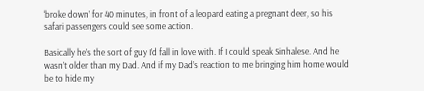‘broke down’ for 40 minutes, in front of a leopard eating a pregnant deer, so his safari passengers could see some action.

Basically he’s the sort of guy I’d fall in love with. If I could speak Sinhalese. And he wasn’t older than my Dad. And if my Dad’s reaction to me bringing him home would be to hide my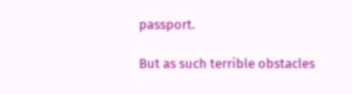passport.

But as such terrible obstacles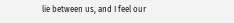lie between us, and I feel our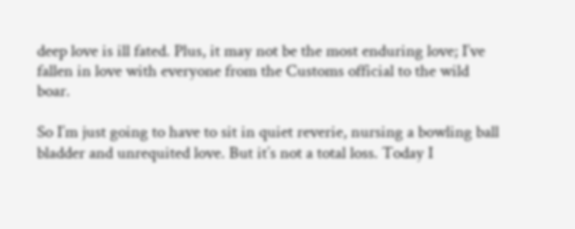deep love is ill fated. Plus, it may not be the most enduring love; I’ve fallen in love with everyone from the Customs official to the wild boar.

So I’m just going to have to sit in quiet reverie, nursing a bowling ball bladder and unrequited love. But it’s not a total loss. Today I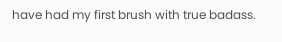have had my first brush with true badass.